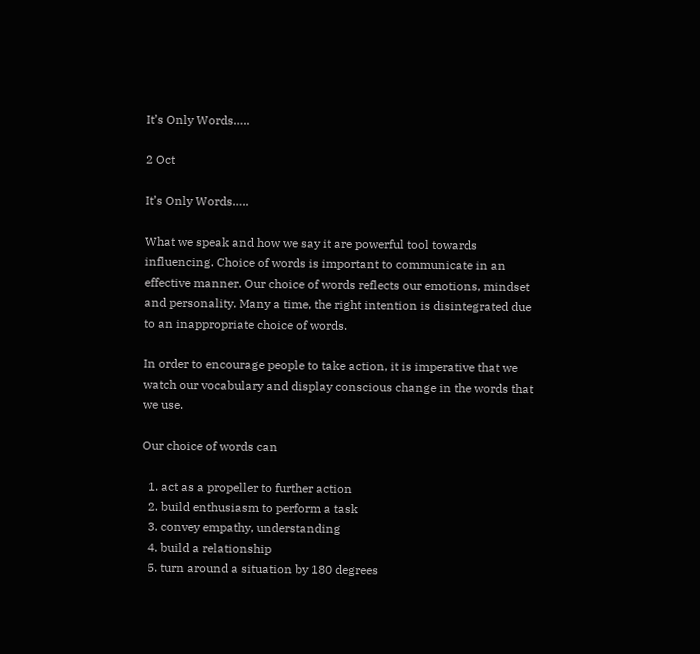It’s Only Words…..

2 Oct

It’s Only Words…..

What we speak and how we say it are powerful tool towards influencing. Choice of words is important to communicate in an effective manner. Our choice of words reflects our emotions, mindset and personality. Many a time, the right intention is disintegrated due to an inappropriate choice of words.

In order to encourage people to take action, it is imperative that we watch our vocabulary and display conscious change in the words that we use.

Our choice of words can

  1. act as a propeller to further action
  2. build enthusiasm to perform a task
  3. convey empathy, understanding
  4. build a relationship
  5. turn around a situation by 180 degrees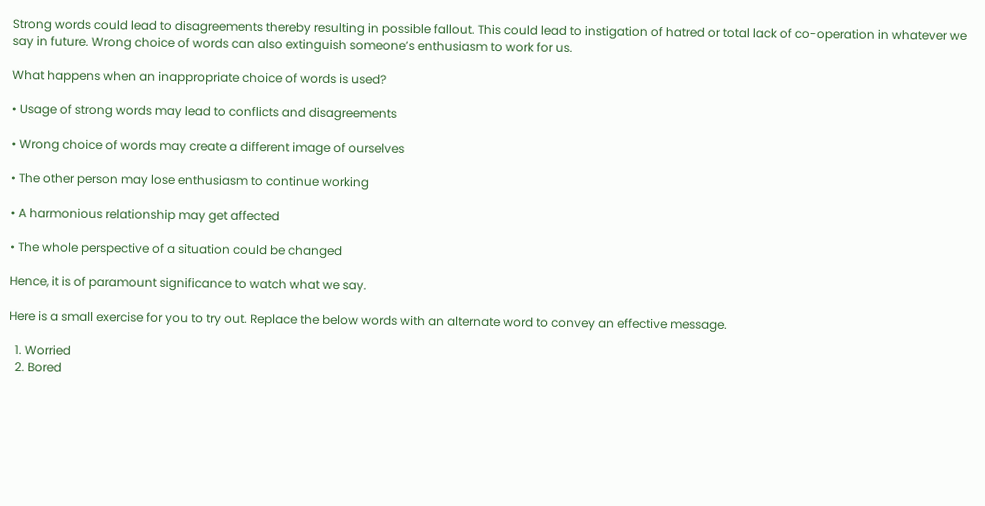Strong words could lead to disagreements thereby resulting in possible fallout. This could lead to instigation of hatred or total lack of co-operation in whatever we say in future. Wrong choice of words can also extinguish someone’s enthusiasm to work for us.

What happens when an inappropriate choice of words is used?

• Usage of strong words may lead to conflicts and disagreements

• Wrong choice of words may create a different image of ourselves

• The other person may lose enthusiasm to continue working

• A harmonious relationship may get affected

• The whole perspective of a situation could be changed

Hence, it is of paramount significance to watch what we say.

Here is a small exercise for you to try out. Replace the below words with an alternate word to convey an effective message.

  1. Worried
  2. Bored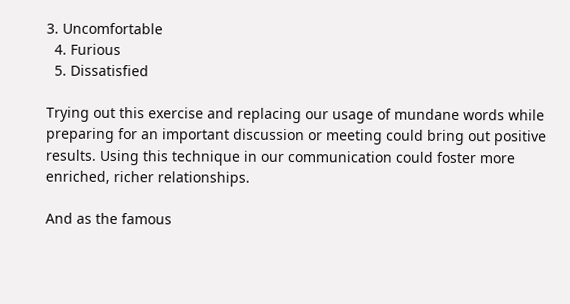3. Uncomfortable
  4. Furious
  5. Dissatisfied

Trying out this exercise and replacing our usage of mundane words while preparing for an important discussion or meeting could bring out positive results. Using this technique in our communication could foster more enriched, richer relationships.

And as the famous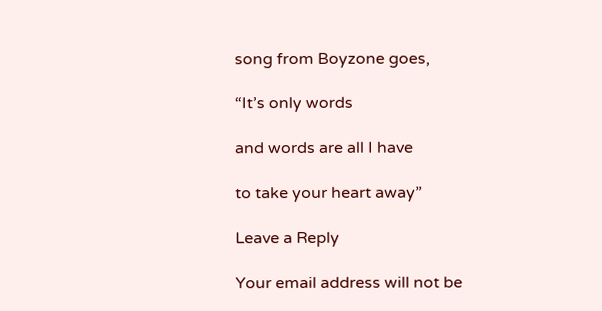song from Boyzone goes,

“It’s only words

and words are all I have

to take your heart away”

Leave a Reply

Your email address will not be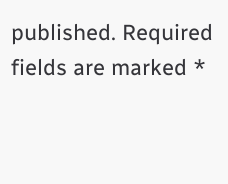published. Required fields are marked *